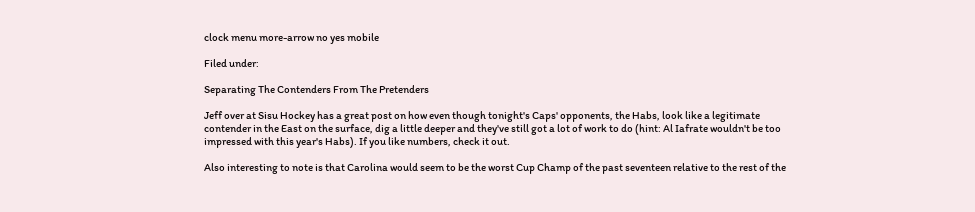clock menu more-arrow no yes mobile

Filed under:

Separating The Contenders From The Pretenders

Jeff over at Sisu Hockey has a great post on how even though tonight's Caps' opponents, the Habs, look like a legitimate contender in the East on the surface, dig a little deeper and they've still got a lot of work to do (hint: Al Iafrate wouldn't be too impressed with this year's Habs). If you like numbers, check it out.

Also interesting to note is that Carolina would seem to be the worst Cup Champ of the past seventeen relative to the rest of the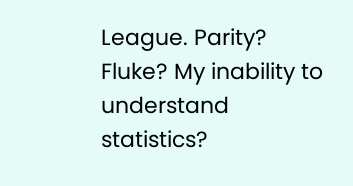League. Parity? Fluke? My inability to understand statistics?